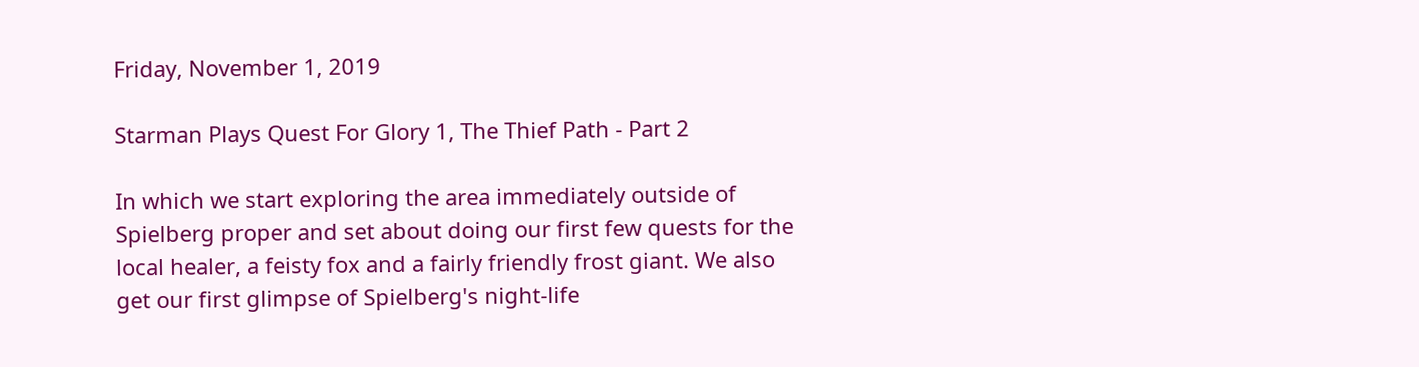Friday, November 1, 2019

Starman Plays Quest For Glory 1, The Thief Path - Part 2

In which we start exploring the area immediately outside of Spielberg proper and set about doing our first few quests for the local healer, a feisty fox and a fairly friendly frost giant. We also get our first glimpse of Spielberg's night-life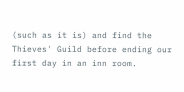(such as it is) and find the Thieves' Guild before ending our first day in an inn room.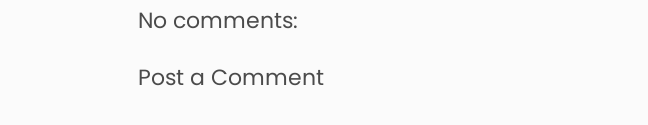No comments:

Post a Comment